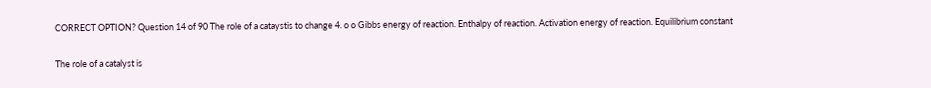CORRECT OPTION? Question 14 of 90 The role of a cataystis to change 4. o o Gibbs energy of reaction. Enthalpy of reaction. Activation energy of reaction. Equilibrium constant

The role of a catalyst is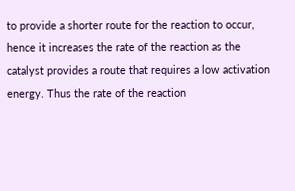to provide a shorter route for the reaction to occur, hence it increases the rate of the reaction as the catalyst provides a route that requires a low activation energy. Thus the rate of the reaction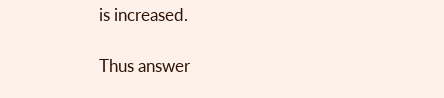is increased.

Thus answer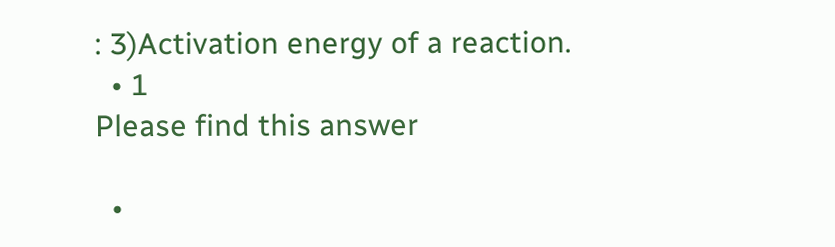: 3)Activation energy of a reaction.
  • 1
Please find this answer

  •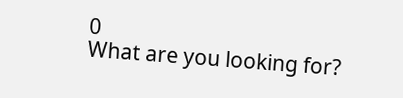0
What are you looking for?